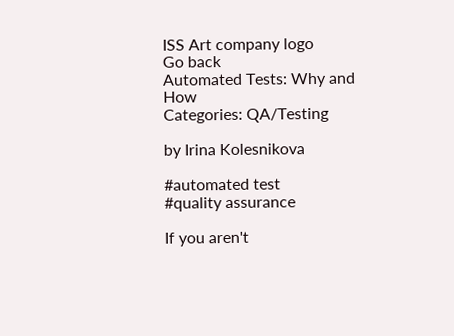ISS Art company logo
Go back
Automated Tests: Why and How
Categories: QA/Testing

by Irina Kolesnikova

#automated test
#quality assurance

If you aren't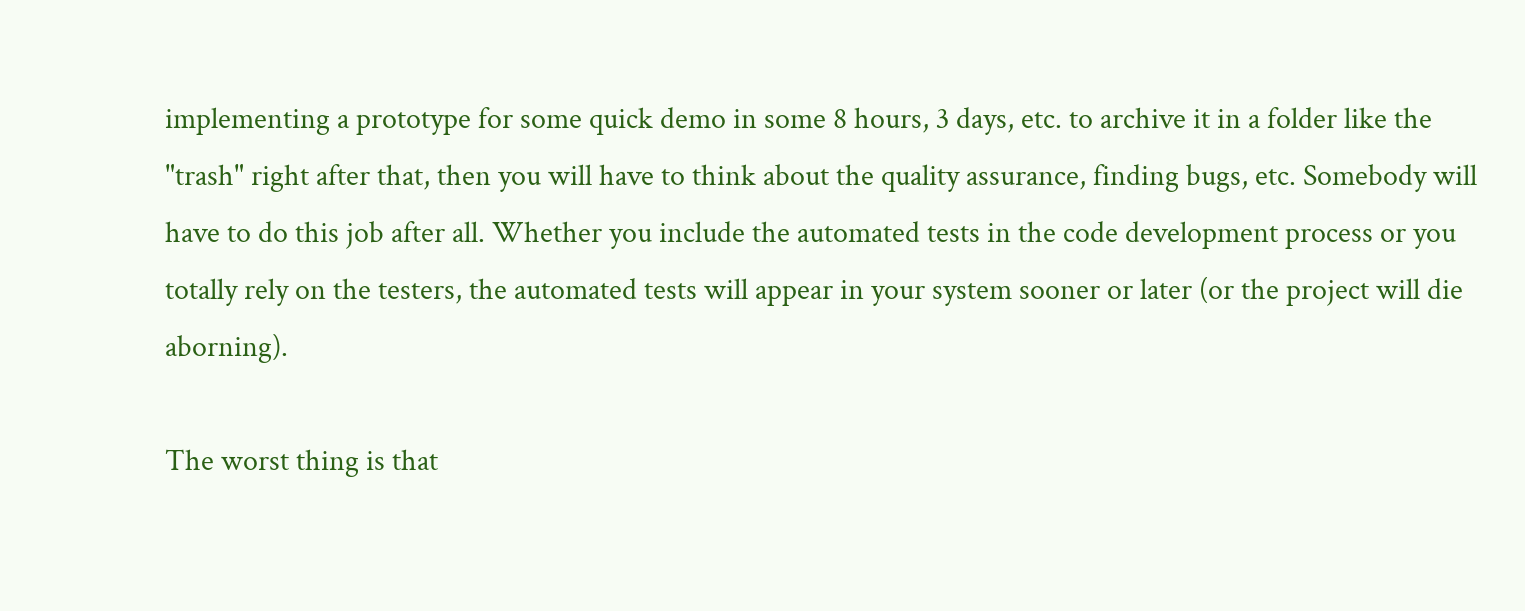implementing a prototype for some quick demo in some 8 hours, 3 days, etc. to archive it in a folder like the "trash" right after that, then you will have to think about the quality assurance, finding bugs, etc. Somebody will have to do this job after all. Whether you include the automated tests in the code development process or you totally rely on the testers, the automated tests will appear in your system sooner or later (or the project will die aborning).

The worst thing is that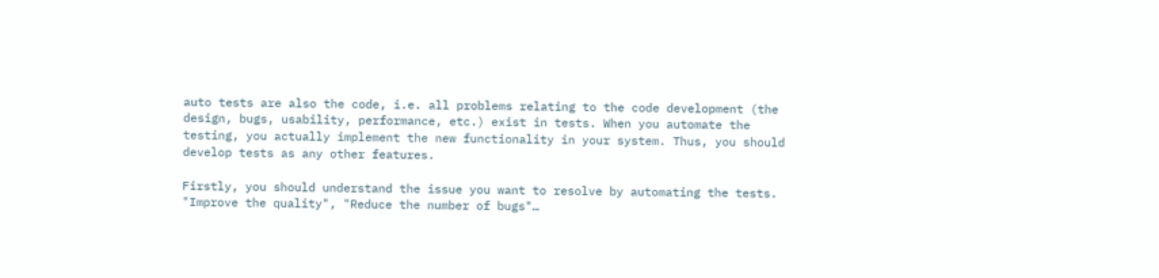auto tests are also the code, i.e. all problems relating to the code development (the design, bugs, usability, performance, etc.) exist in tests. When you automate the testing, you actually implement the new functionality in your system. Thus, you should develop tests as any other features.

Firstly, you should understand the issue you want to resolve by automating the tests. "Improve the quality", "Reduce the number of bugs"…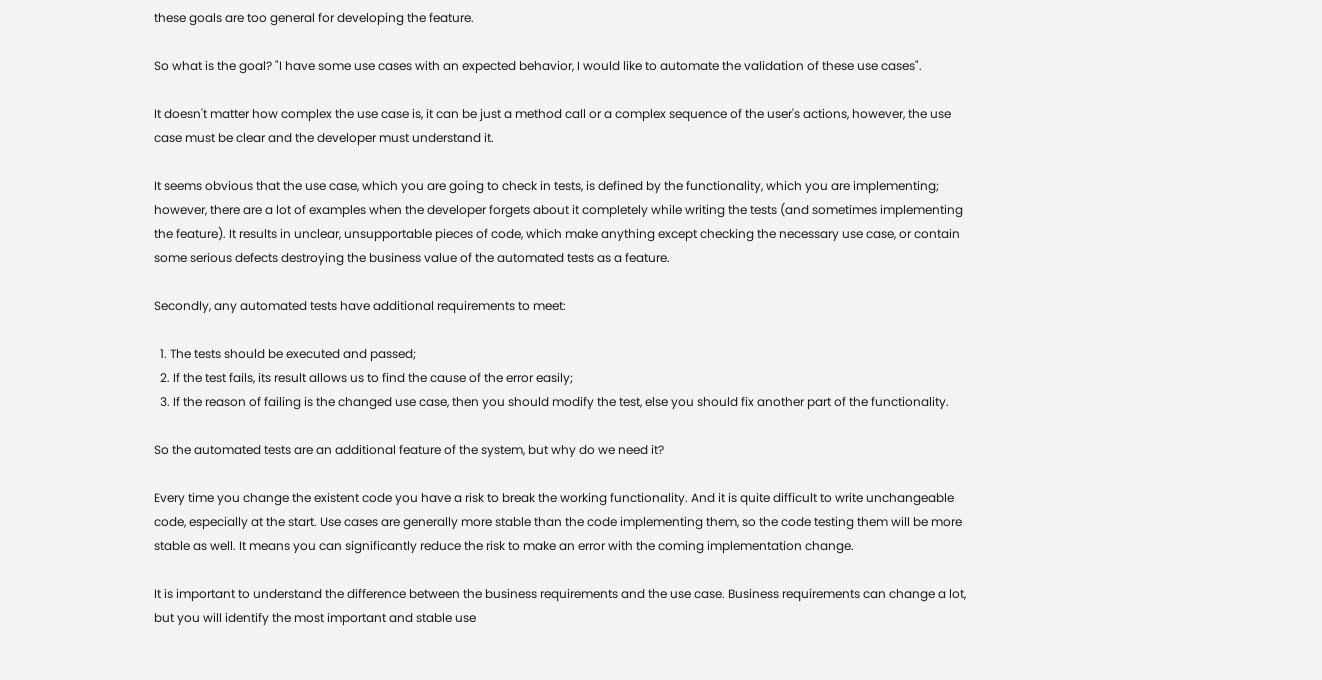these goals are too general for developing the feature.

So what is the goal? "I have some use cases with an expected behavior, I would like to automate the validation of these use cases".

It doesn't matter how complex the use case is, it can be just a method call or a complex sequence of the user's actions, however, the use case must be clear and the developer must understand it.

It seems obvious that the use case, which you are going to check in tests, is defined by the functionality, which you are implementing; however, there are a lot of examples when the developer forgets about it completely while writing the tests (and sometimes implementing the feature). It results in unclear, unsupportable pieces of code, which make anything except checking the necessary use case, or contain some serious defects destroying the business value of the automated tests as a feature.

Secondly, any automated tests have additional requirements to meet:

  1. The tests should be executed and passed;
  2. If the test fails, its result allows us to find the cause of the error easily;
  3. If the reason of failing is the changed use case, then you should modify the test, else you should fix another part of the functionality.

So the automated tests are an additional feature of the system, but why do we need it?

Every time you change the existent code you have a risk to break the working functionality. And it is quite difficult to write unchangeable code, especially at the start. Use cases are generally more stable than the code implementing them, so the code testing them will be more stable as well. It means you can significantly reduce the risk to make an error with the coming implementation change.

It is important to understand the difference between the business requirements and the use case. Business requirements can change a lot, but you will identify the most important and stable use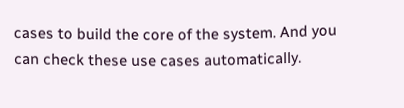cases to build the core of the system. And you can check these use cases automatically.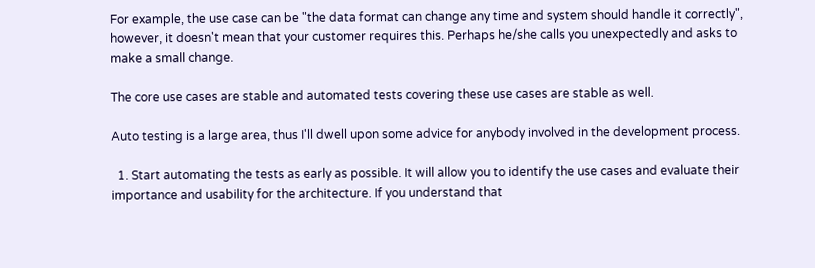For example, the use case can be "the data format can change any time and system should handle it correctly", however, it doesn't mean that your customer requires this. Perhaps he/she calls you unexpectedly and asks to make a small change.

The core use cases are stable and automated tests covering these use cases are stable as well.

Auto testing is a large area, thus I'll dwell upon some advice for anybody involved in the development process.

  1. Start automating the tests as early as possible. It will allow you to identify the use cases and evaluate their importance and usability for the architecture. If you understand that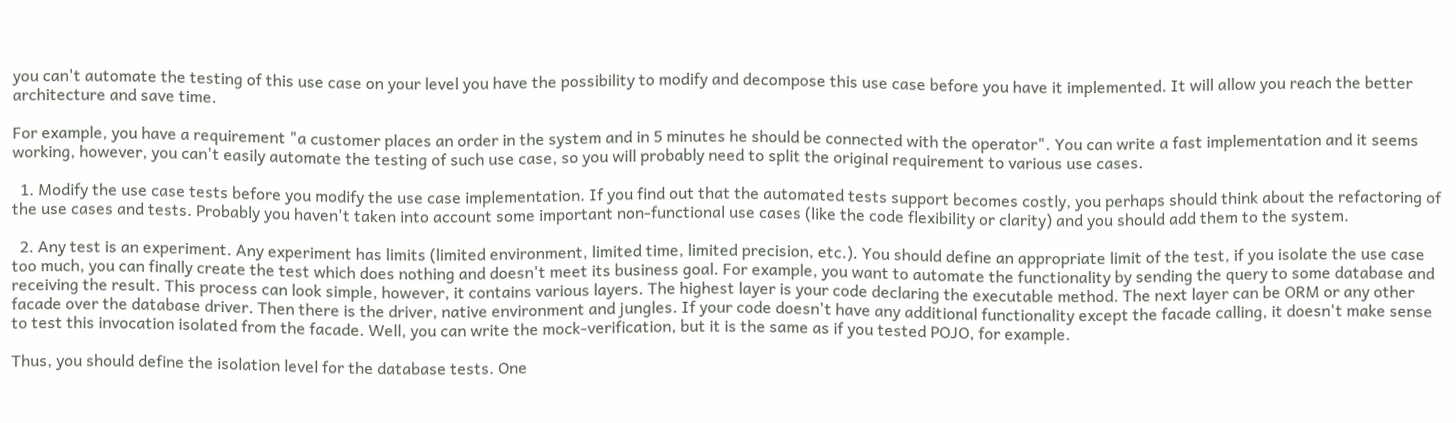you can't automate the testing of this use case on your level you have the possibility to modify and decompose this use case before you have it implemented. It will allow you reach the better architecture and save time.

For example, you have a requirement "a customer places an order in the system and in 5 minutes he should be connected with the operator". You can write a fast implementation and it seems working, however, you can't easily automate the testing of such use case, so you will probably need to split the original requirement to various use cases.

  1. Modify the use case tests before you modify the use case implementation. If you find out that the automated tests support becomes costly, you perhaps should think about the refactoring of the use cases and tests. Probably you haven't taken into account some important non-functional use cases (like the code flexibility or clarity) and you should add them to the system.

  2. Any test is an experiment. Any experiment has limits (limited environment, limited time, limited precision, etc.). You should define an appropriate limit of the test, if you isolate the use case too much, you can finally create the test which does nothing and doesn't meet its business goal. For example, you want to automate the functionality by sending the query to some database and receiving the result. This process can look simple, however, it contains various layers. The highest layer is your code declaring the executable method. The next layer can be ORM or any other facade over the database driver. Then there is the driver, native environment and jungles. If your code doesn't have any additional functionality except the facade calling, it doesn't make sense to test this invocation isolated from the facade. Well, you can write the mock-verification, but it is the same as if you tested POJO, for example.

Thus, you should define the isolation level for the database tests. One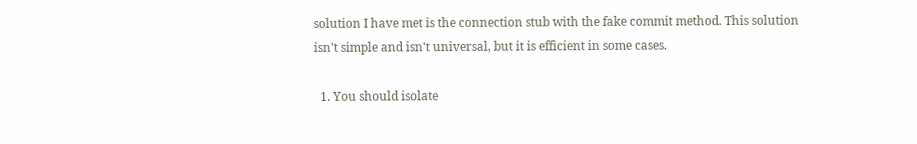solution I have met is the connection stub with the fake commit method. This solution isn't simple and isn't universal, but it is efficient in some cases.

  1. You should isolate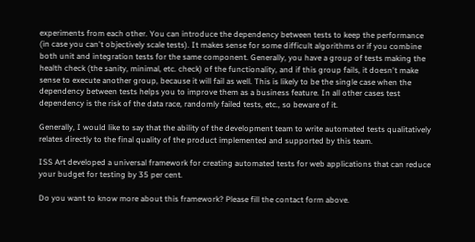experiments from each other. You can introduce the dependency between tests to keep the performance (in case you can't objectively scale tests). It makes sense for some difficult algorithms or if you combine both unit and integration tests for the same component. Generally, you have a group of tests making the health check (the sanity, minimal, etc. check) of the functionality, and if this group fails, it doesn't make sense to execute another group, because it will fail as well. This is likely to be the single case when the dependency between tests helps you to improve them as a business feature. In all other cases test dependency is the risk of the data race, randomly failed tests, etc., so beware of it.

Generally, I would like to say that the ability of the development team to write automated tests qualitatively relates directly to the final quality of the product implemented and supported by this team.

ISS Art developed a universal framework for creating automated tests for web applications that can reduce your budget for testing by 35 per cent.

Do you want to know more about this framework? Please fill the contact form above.